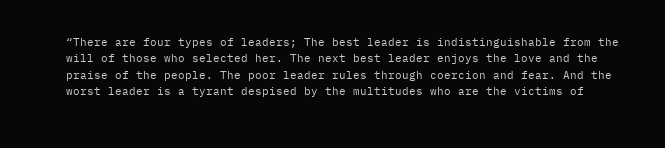“There are four types of leaders; The best leader is indistinguishable from the will of those who selected her. The next best leader enjoys the love and the praise of the people. The poor leader rules through coercion and fear. And the worst leader is a tyrant despised by the multitudes who are the victims of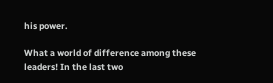his power.

What a world of difference among these leaders! In the last two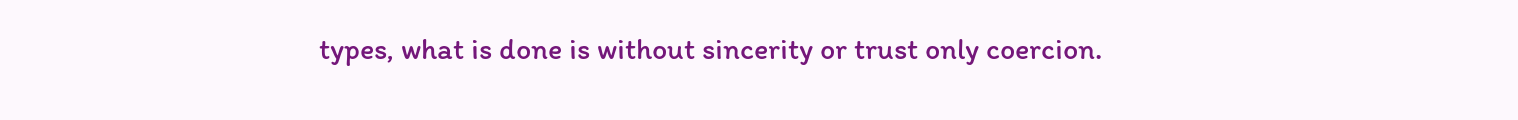types, what is done is without sincerity or trust only coercion.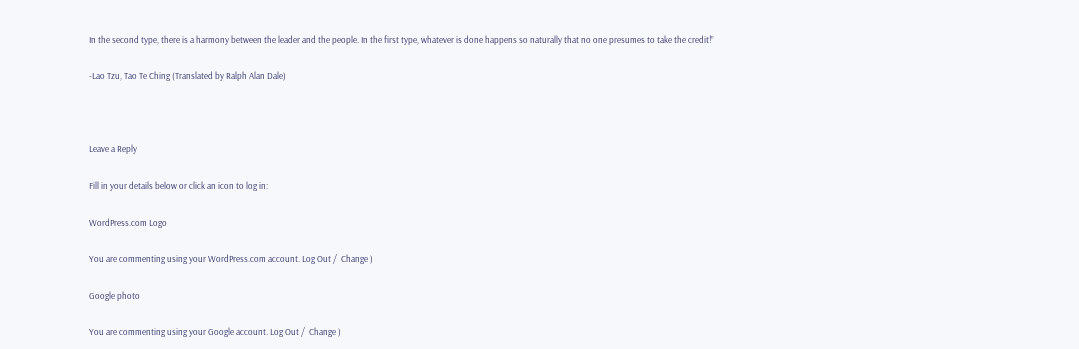In the second type, there is a harmony between the leader and the people. In the first type, whatever is done happens so naturally that no one presumes to take the credit!”

-Lao Tzu, Tao Te Ching (Translated by Ralph Alan Dale)



Leave a Reply

Fill in your details below or click an icon to log in:

WordPress.com Logo

You are commenting using your WordPress.com account. Log Out /  Change )

Google photo

You are commenting using your Google account. Log Out /  Change )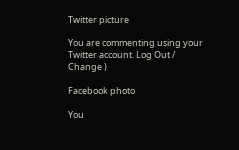Twitter picture

You are commenting using your Twitter account. Log Out /  Change )

Facebook photo

You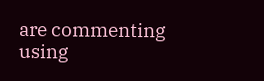are commenting using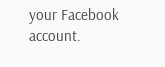your Facebook account.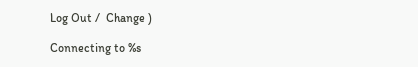Log Out /  Change )

Connecting to %s